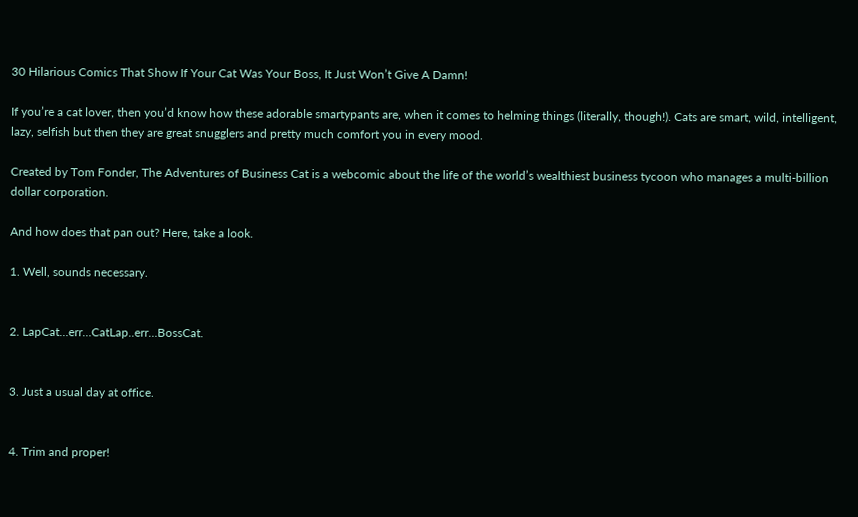30 Hilarious Comics That Show If Your Cat Was Your Boss, It Just Won’t Give A Damn!

If you’re a cat lover, then you’d know how these adorable smartypants are, when it comes to helming things (literally, though!). Cats are smart, wild, intelligent, lazy, selfish but then they are great snugglers and pretty much comfort you in every mood.

Created by Tom Fonder, The Adventures of Business Cat is a webcomic about the life of the world’s wealthiest business tycoon who manages a multi-billion dollar corporation.

And how does that pan out? Here, take a look.

1. Well, sounds necessary.


2. LapCat…err…CatLap..err…BossCat.


3. Just a usual day at office.


4. Trim and proper!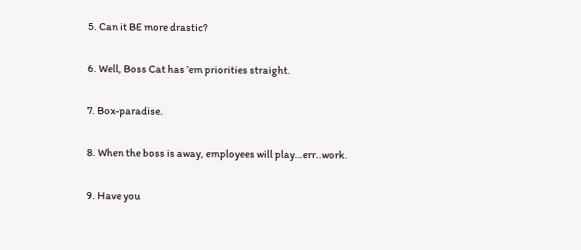5. Can it BE more drastic?


6. Well, Boss Cat has ’em priorities straight.


7. Box-paradise.


8. When the boss is away, employees will play…err..work.


9. Have you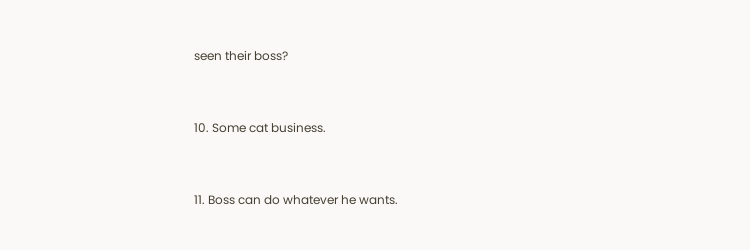seen their boss?


10. Some cat business.


11. Boss can do whatever he wants.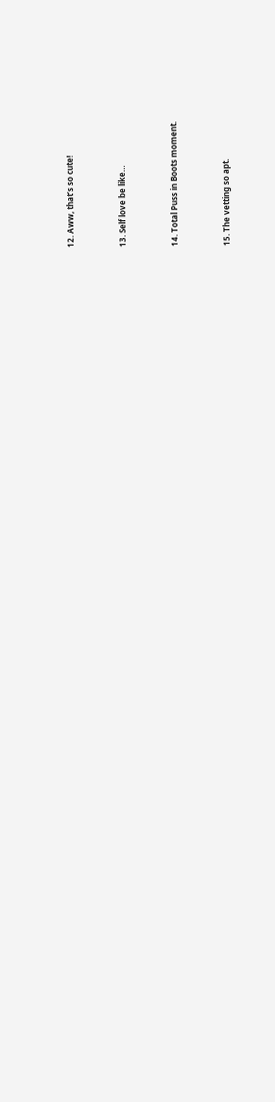12. Aww, that’s so cute!


13. Self love be like…


14. Total Puss in Boots moment.


15. The vetting so apt.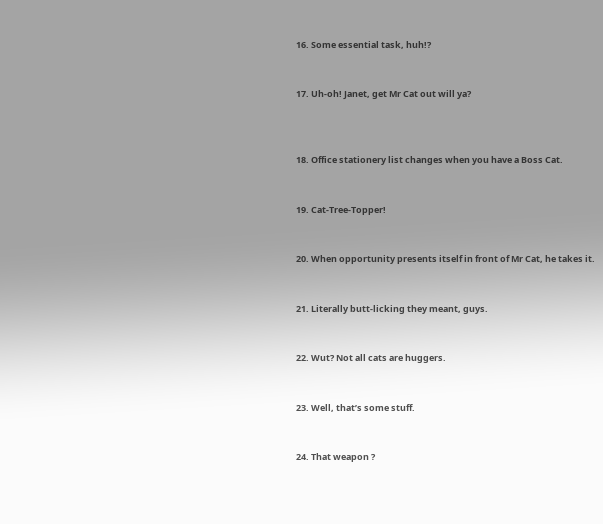16. Some essential task, huh!?


17. Uh-oh! Janet, get Mr Cat out will ya?



18. Office stationery list changes when you have a Boss Cat.


19. Cat-Tree-Topper!


20. When opportunity presents itself in front of Mr Cat, he takes it.


21. Literally butt-licking they meant, guys.


22. Wut? Not all cats are huggers.


23. Well, that’s some stuff.


24. That weapon ?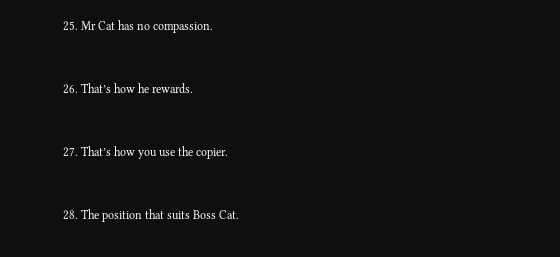25. Mr Cat has no compassion.


26. That’s how he rewards.


27. That’s how you use the copier.


28. The position that suits Boss Cat.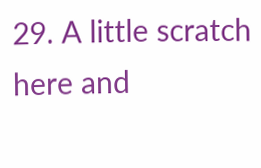29. A little scratch here and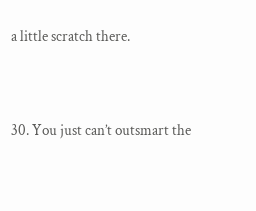a little scratch there.


30. You just can’t outsmart the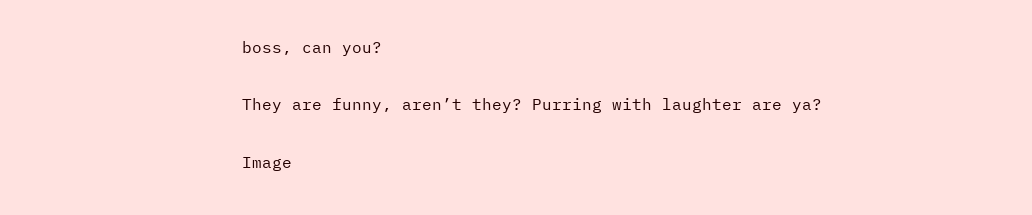boss, can you?

They are funny, aren’t they? Purring with laughter are ya?

Image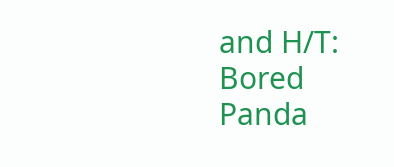and H/T: Bored Panda